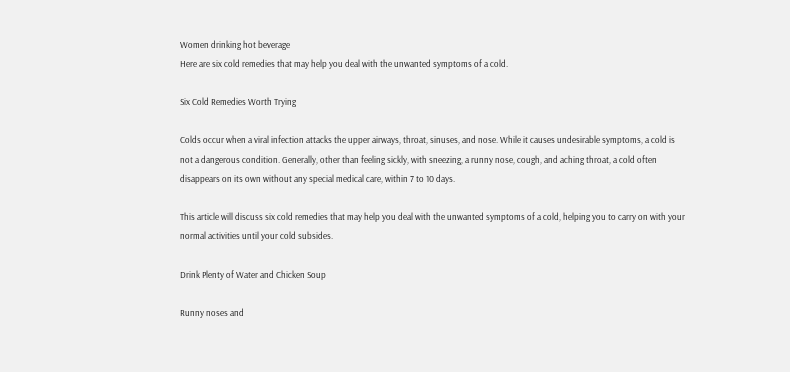Women drinking hot beverage
Here are six cold remedies that may help you deal with the unwanted symptoms of a cold.

Six Cold Remedies Worth Trying

Colds occur when a viral infection attacks the upper airways, throat, sinuses, and nose. While it causes undesirable symptoms, a cold is not a dangerous condition. Generally, other than feeling sickly, with sneezing, a runny nose, cough, and aching throat, a cold often disappears on its own without any special medical care, within 7 to 10 days.

This article will discuss six cold remedies that may help you deal with the unwanted symptoms of a cold, helping you to carry on with your normal activities until your cold subsides.

Drink Plenty of Water and Chicken Soup

Runny noses and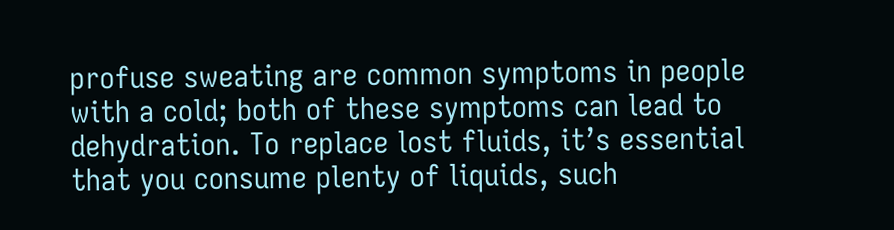profuse sweating are common symptoms in people with a cold; both of these symptoms can lead to dehydration. To replace lost fluids, it’s essential that you consume plenty of liquids, such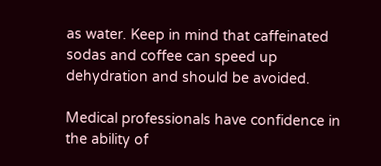as water. Keep in mind that caffeinated sodas and coffee can speed up dehydration and should be avoided.

Medical professionals have confidence in the ability of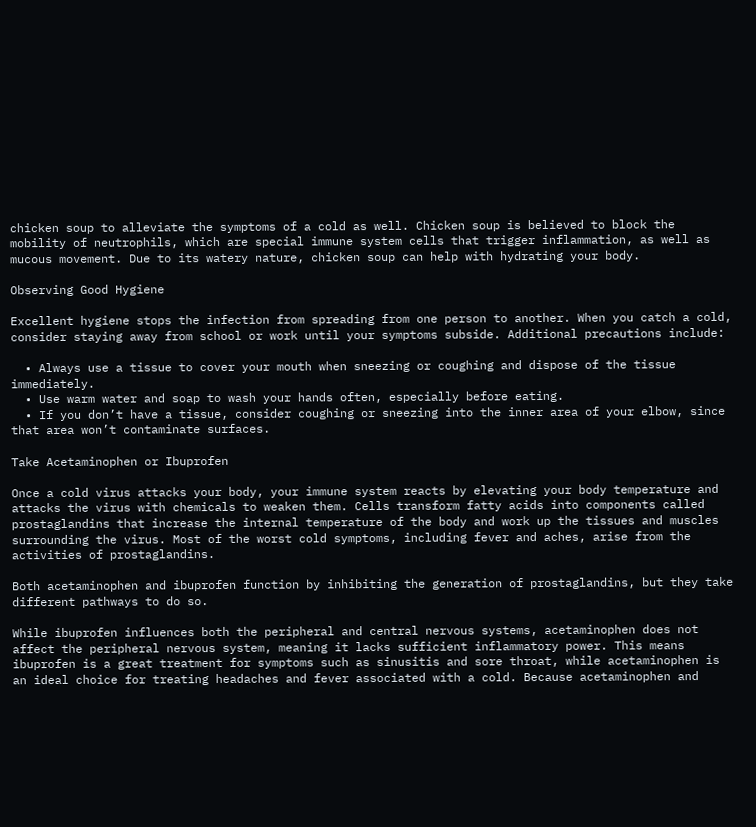chicken soup to alleviate the symptoms of a cold as well. Chicken soup is believed to block the mobility of neutrophils, which are special immune system cells that trigger inflammation, as well as mucous movement. Due to its watery nature, chicken soup can help with hydrating your body.

Observing Good Hygiene

Excellent hygiene stops the infection from spreading from one person to another. When you catch a cold, consider staying away from school or work until your symptoms subside. Additional precautions include:

  • Always use a tissue to cover your mouth when sneezing or coughing and dispose of the tissue immediately.
  • Use warm water and soap to wash your hands often, especially before eating.
  • If you don’t have a tissue, consider coughing or sneezing into the inner area of your elbow, since that area won’t contaminate surfaces.

Take Acetaminophen or Ibuprofen

Once a cold virus attacks your body, your immune system reacts by elevating your body temperature and attacks the virus with chemicals to weaken them. Cells transform fatty acids into components called prostaglandins that increase the internal temperature of the body and work up the tissues and muscles surrounding the virus. Most of the worst cold symptoms, including fever and aches, arise from the activities of prostaglandins.

Both acetaminophen and ibuprofen function by inhibiting the generation of prostaglandins, but they take different pathways to do so.

While ibuprofen influences both the peripheral and central nervous systems, acetaminophen does not affect the peripheral nervous system, meaning it lacks sufficient inflammatory power. This means ibuprofen is a great treatment for symptoms such as sinusitis and sore throat, while acetaminophen is an ideal choice for treating headaches and fever associated with a cold. Because acetaminophen and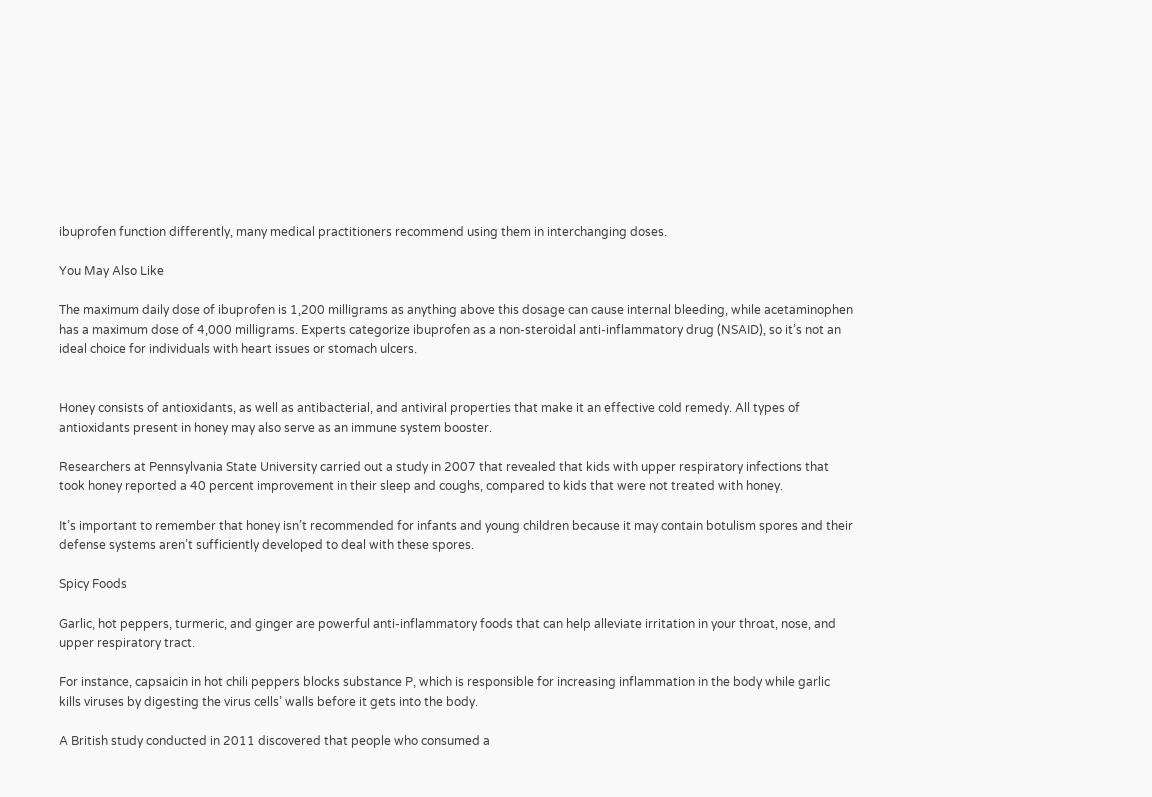ibuprofen function differently, many medical practitioners recommend using them in interchanging doses.

You May Also Like

The maximum daily dose of ibuprofen is 1,200 milligrams as anything above this dosage can cause internal bleeding, while acetaminophen has a maximum dose of 4,000 milligrams. Experts categorize ibuprofen as a non-steroidal anti-inflammatory drug (NSAID), so it’s not an ideal choice for individuals with heart issues or stomach ulcers.


Honey consists of antioxidants, as well as antibacterial, and antiviral properties that make it an effective cold remedy. All types of antioxidants present in honey may also serve as an immune system booster.

Researchers at Pennsylvania State University carried out a study in 2007 that revealed that kids with upper respiratory infections that took honey reported a 40 percent improvement in their sleep and coughs, compared to kids that were not treated with honey.

It’s important to remember that honey isn’t recommended for infants and young children because it may contain botulism spores and their defense systems aren’t sufficiently developed to deal with these spores.

Spicy Foods

Garlic, hot peppers, turmeric, and ginger are powerful anti-inflammatory foods that can help alleviate irritation in your throat, nose, and upper respiratory tract.

For instance, capsaicin in hot chili peppers blocks substance P, which is responsible for increasing inflammation in the body while garlic kills viruses by digesting the virus cells’ walls before it gets into the body.

A British study conducted in 2011 discovered that people who consumed a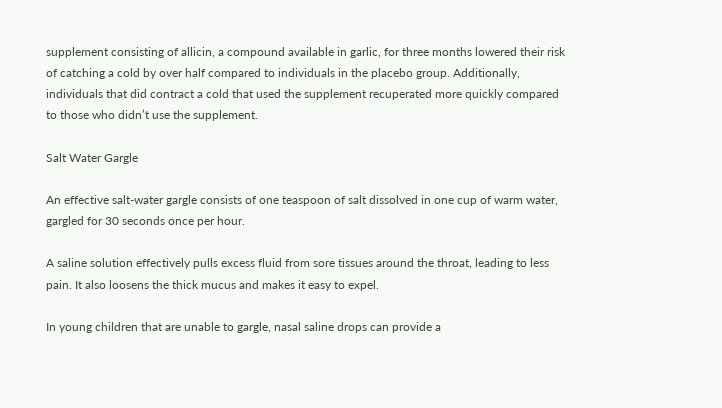supplement consisting of allicin, a compound available in garlic, for three months lowered their risk of catching a cold by over half compared to individuals in the placebo group. Additionally, individuals that did contract a cold that used the supplement recuperated more quickly compared to those who didn’t use the supplement.

Salt Water Gargle

An effective salt-water gargle consists of one teaspoon of salt dissolved in one cup of warm water, gargled for 30 seconds once per hour.

A saline solution effectively pulls excess fluid from sore tissues around the throat, leading to less pain. It also loosens the thick mucus and makes it easy to expel.

In young children that are unable to gargle, nasal saline drops can provide a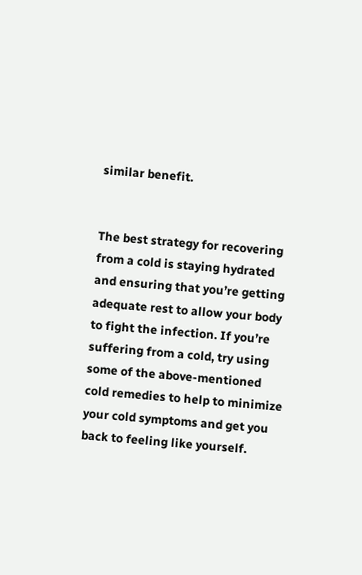similar benefit.


The best strategy for recovering from a cold is staying hydrated and ensuring that you’re getting adequate rest to allow your body to fight the infection. If you’re suffering from a cold, try using some of the above-mentioned cold remedies to help to minimize your cold symptoms and get you back to feeling like yourself.